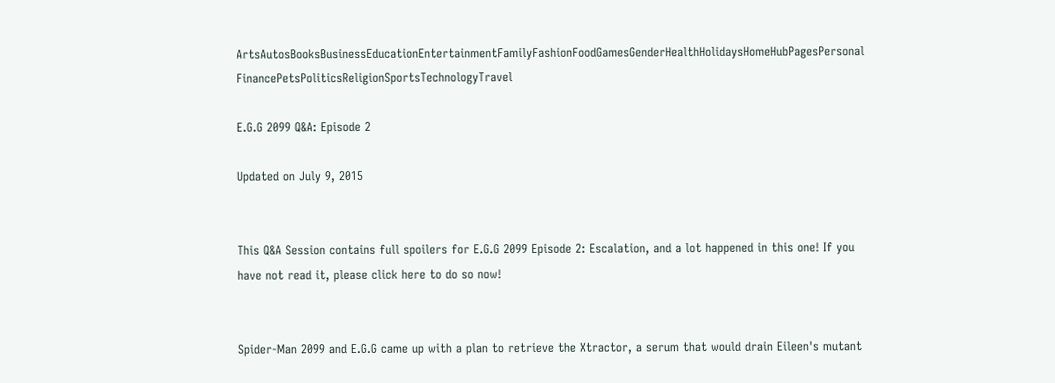ArtsAutosBooksBusinessEducationEntertainmentFamilyFashionFoodGamesGenderHealthHolidaysHomeHubPagesPersonal FinancePetsPoliticsReligionSportsTechnologyTravel

E.G.G 2099 Q&A: Episode 2

Updated on July 9, 2015


This Q&A Session contains full spoilers for E.G.G 2099 Episode 2: Escalation, and a lot happened in this one! If you have not read it, please click here to do so now!


Spider-Man 2099 and E.G.G came up with a plan to retrieve the Xtractor, a serum that would drain Eileen's mutant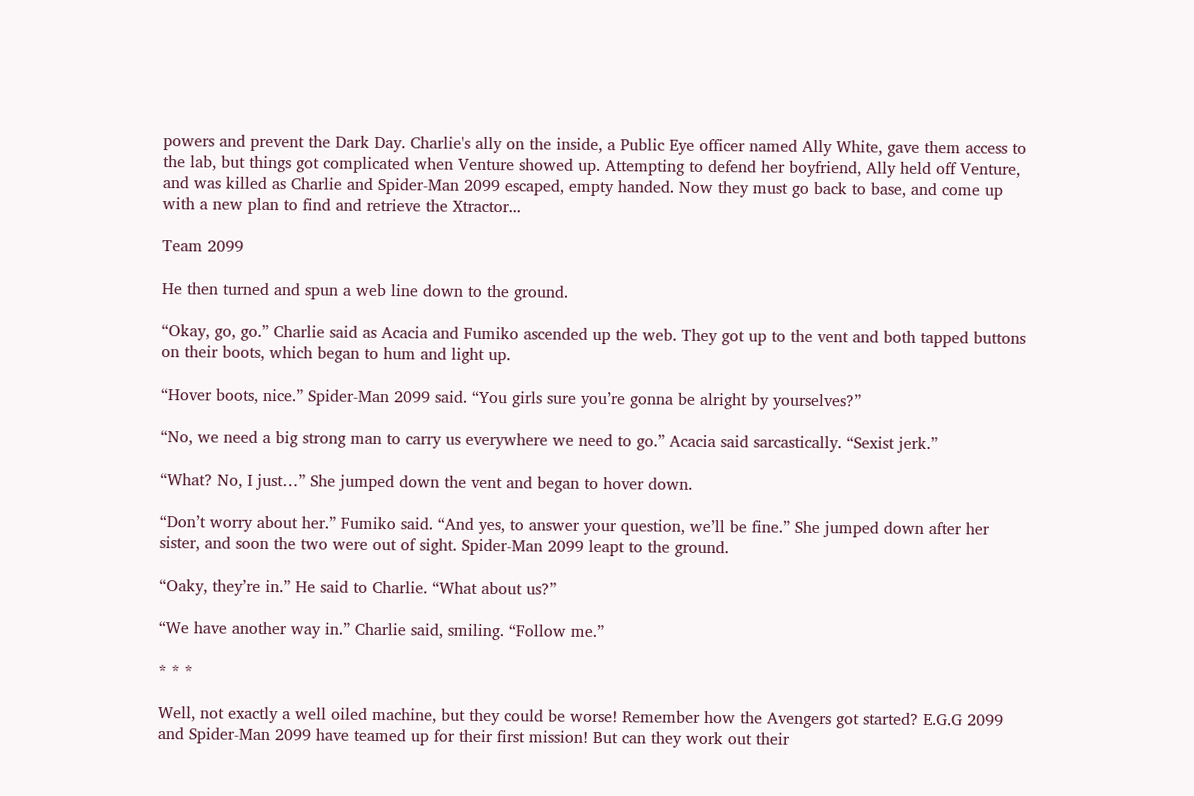powers and prevent the Dark Day. Charlie's ally on the inside, a Public Eye officer named Ally White, gave them access to the lab, but things got complicated when Venture showed up. Attempting to defend her boyfriend, Ally held off Venture, and was killed as Charlie and Spider-Man 2099 escaped, empty handed. Now they must go back to base, and come up with a new plan to find and retrieve the Xtractor...

Team 2099

He then turned and spun a web line down to the ground.

“Okay, go, go.” Charlie said as Acacia and Fumiko ascended up the web. They got up to the vent and both tapped buttons on their boots, which began to hum and light up.

“Hover boots, nice.” Spider-Man 2099 said. “You girls sure you’re gonna be alright by yourselves?”

“No, we need a big strong man to carry us everywhere we need to go.” Acacia said sarcastically. “Sexist jerk.”

“What? No, I just…” She jumped down the vent and began to hover down.

“Don’t worry about her.” Fumiko said. “And yes, to answer your question, we’ll be fine.” She jumped down after her sister, and soon the two were out of sight. Spider-Man 2099 leapt to the ground.

“Oaky, they’re in.” He said to Charlie. “What about us?”

“We have another way in.” Charlie said, smiling. “Follow me.”

* * *

Well, not exactly a well oiled machine, but they could be worse! Remember how the Avengers got started? E.G.G 2099 and Spider-Man 2099 have teamed up for their first mission! But can they work out their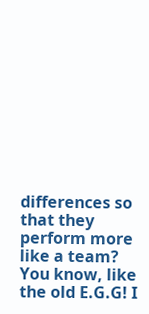differences so that they perform more like a team? You know, like the old E.G.G! I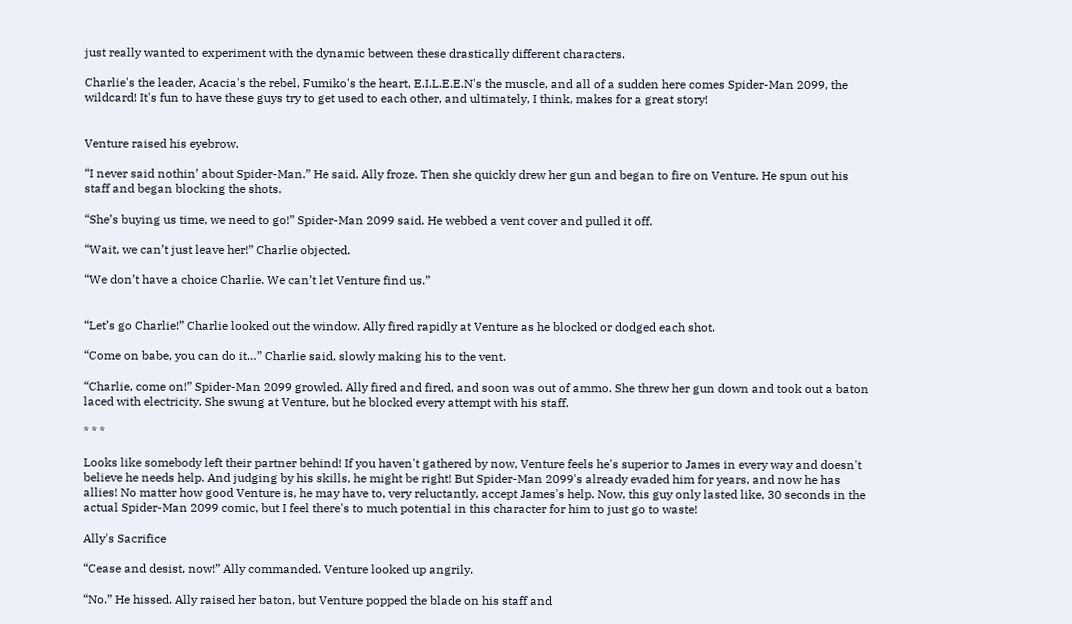just really wanted to experiment with the dynamic between these drastically different characters.

Charlie's the leader, Acacia's the rebel, Fumiko's the heart, E.I.L.E.E.N's the muscle, and all of a sudden here comes Spider-Man 2099, the wildcard! It's fun to have these guys try to get used to each other, and ultimately, I think, makes for a great story!


Venture raised his eyebrow.

“I never said nothin’ about Spider-Man.” He said. Ally froze. Then she quickly drew her gun and began to fire on Venture. He spun out his staff and began blocking the shots.

“She’s buying us time, we need to go!” Spider-Man 2099 said. He webbed a vent cover and pulled it off.

“Wait, we can’t just leave her!” Charlie objected.

“We don’t have a choice Charlie. We can’t let Venture find us.”


“Let’s go Charlie!” Charlie looked out the window. Ally fired rapidly at Venture as he blocked or dodged each shot.

“Come on babe, you can do it…” Charlie said, slowly making his to the vent.

“Charlie, come on!” Spider-Man 2099 growled. Ally fired and fired, and soon was out of ammo. She threw her gun down and took out a baton laced with electricity. She swung at Venture, but he blocked every attempt with his staff.

* * *

Looks like somebody left their partner behind! If you haven't gathered by now, Venture feels he's superior to James in every way and doesn't believe he needs help. And judging by his skills, he might be right! But Spider-Man 2099's already evaded him for years, and now he has allies! No matter how good Venture is, he may have to, very reluctantly, accept James's help. Now, this guy only lasted like, 30 seconds in the actual Spider-Man 2099 comic, but I feel there's to much potential in this character for him to just go to waste!

Ally's Sacrifice

“Cease and desist, now!” Ally commanded. Venture looked up angrily.

“No.” He hissed. Ally raised her baton, but Venture popped the blade on his staff and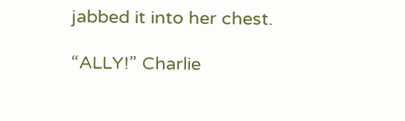jabbed it into her chest.

“ALLY!” Charlie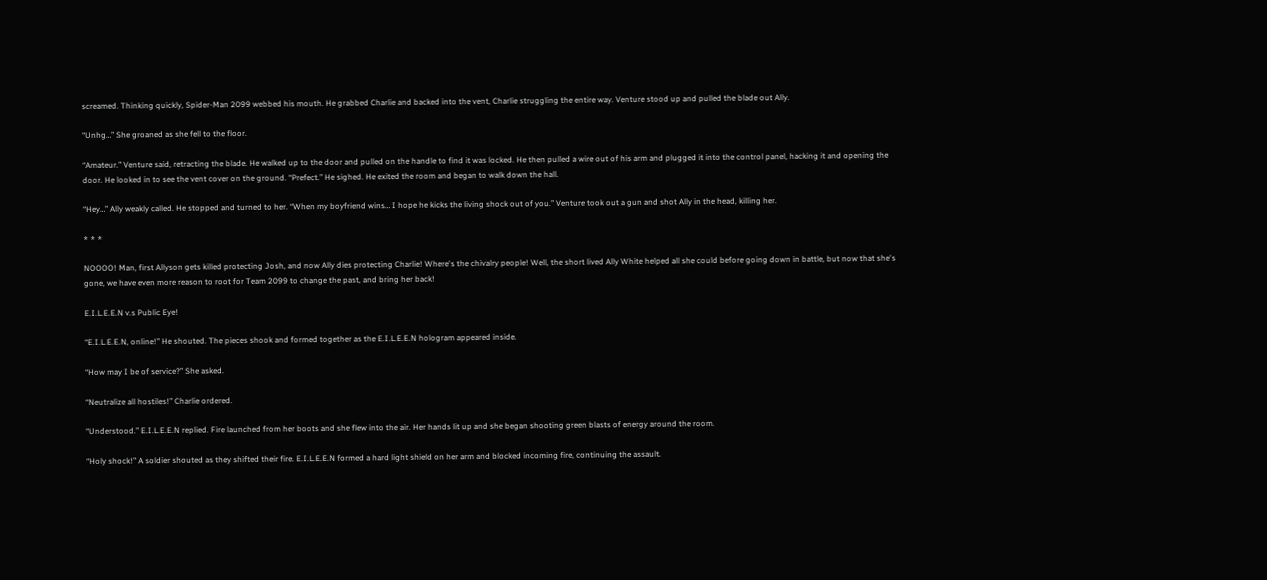screamed. Thinking quickly, Spider-Man 2099 webbed his mouth. He grabbed Charlie and backed into the vent, Charlie struggling the entire way. Venture stood up and pulled the blade out Ally.

“Unhg…” She groaned as she fell to the floor.

“Amateur.” Venture said, retracting the blade. He walked up to the door and pulled on the handle to find it was locked. He then pulled a wire out of his arm and plugged it into the control panel, hacking it and opening the door. He looked in to see the vent cover on the ground. “Prefect.” He sighed. He exited the room and began to walk down the hall.

“Hey…” Ally weakly called. He stopped and turned to her. “When my boyfriend wins… I hope he kicks the living shock out of you.” Venture took out a gun and shot Ally in the head, killing her.

* * *

NOOOO! Man, first Allyson gets killed protecting Josh, and now Ally dies protecting Charlie! Where's the chivalry people! Well, the short lived Ally White helped all she could before going down in battle, but now that she's gone, we have even more reason to root for Team 2099 to change the past, and bring her back!

E.I.L.E.E.N v.s Public Eye!

“E.I.L.E.E.N, online!” He shouted. The pieces shook and formed together as the E.I.L.E.E.N hologram appeared inside.

“How may I be of service?” She asked.

“Neutralize all hostiles!” Charlie ordered.

“Understood.” E.I.L.E.E.N replied. Fire launched from her boots and she flew into the air. Her hands lit up and she began shooting green blasts of energy around the room.

“Holy shock!” A soldier shouted as they shifted their fire. E.I.L.E.E.N formed a hard light shield on her arm and blocked incoming fire, continuing the assault.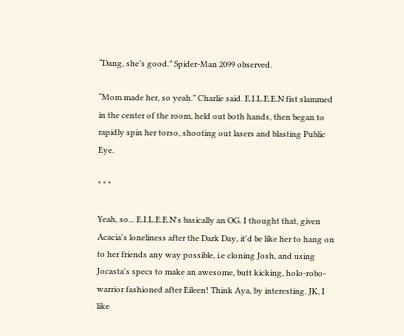“Dang, she’s good.” Spider-Man 2099 observed.

“Mom made her, so yeah.” Charlie said. E.I.L.E.E.N fist slammed in the center of the room, held out both hands, then began to rapidly spin her torso, shooting out lasers and blasting Public Eye.

* * *

Yeah, so... E.I.L.E.E.N's basically an OG. I thought that, given Acacia's loneliness after the Dark Day, it'd be like her to hang on to her friends any way possible, i.e cloning Josh, and using Jocasta's specs to make an awesome, butt kicking, holo-robo-warrior fashioned after Eileen! Think Aya, by interesting. JK, I like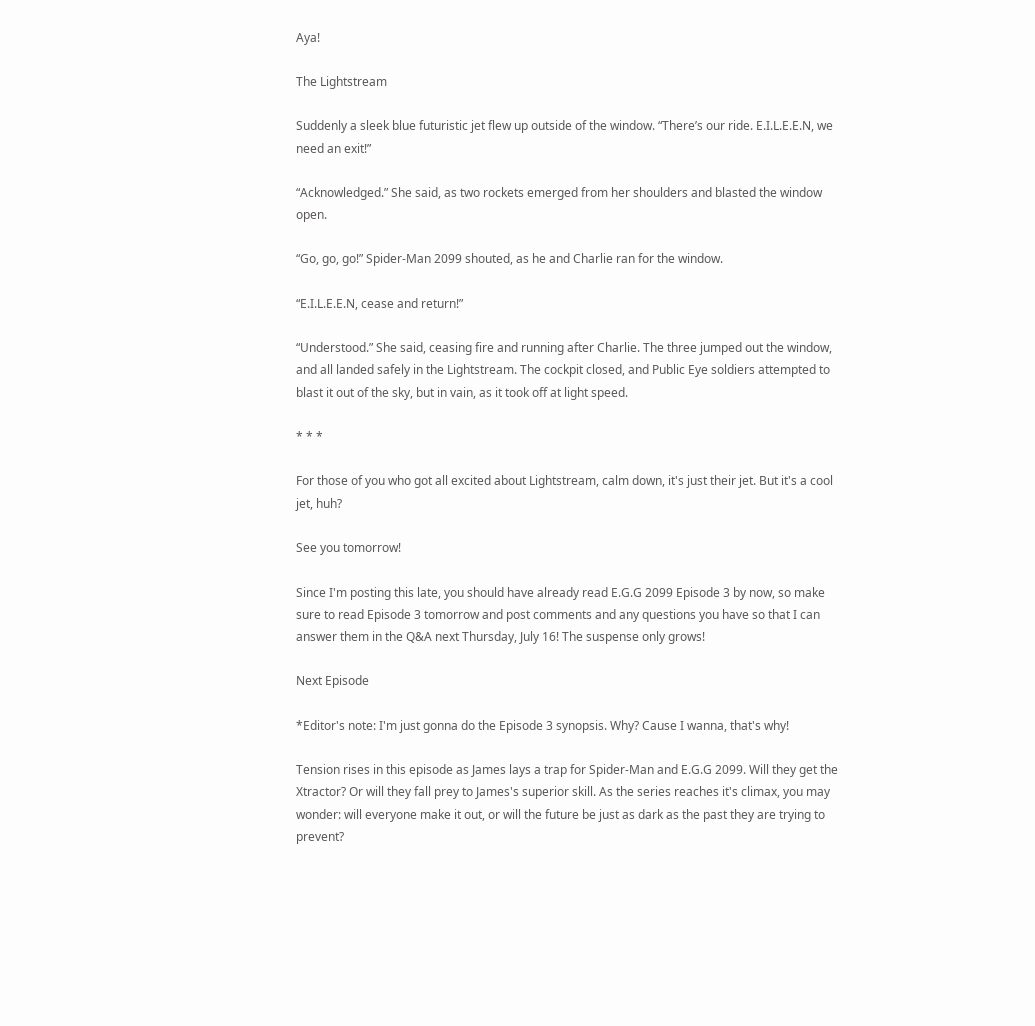Aya!

The Lightstream

Suddenly a sleek blue futuristic jet flew up outside of the window. “There’s our ride. E.I.L.E.E.N, we need an exit!”

“Acknowledged.” She said, as two rockets emerged from her shoulders and blasted the window open.

“Go, go, go!” Spider-Man 2099 shouted, as he and Charlie ran for the window.

“E.I.L.E.E.N, cease and return!”

“Understood.” She said, ceasing fire and running after Charlie. The three jumped out the window, and all landed safely in the Lightstream. The cockpit closed, and Public Eye soldiers attempted to blast it out of the sky, but in vain, as it took off at light speed.

* * *

For those of you who got all excited about Lightstream, calm down, it's just their jet. But it's a cool jet, huh?

See you tomorrow!

Since I'm posting this late, you should have already read E.G.G 2099 Episode 3 by now, so make sure to read Episode 3 tomorrow and post comments and any questions you have so that I can answer them in the Q&A next Thursday, July 16! The suspense only grows!

Next Episode

*Editor's note: I'm just gonna do the Episode 3 synopsis. Why? Cause I wanna, that's why!

Tension rises in this episode as James lays a trap for Spider-Man and E.G.G 2099. Will they get the Xtractor? Or will they fall prey to James's superior skill. As the series reaches it's climax, you may wonder: will everyone make it out, or will the future be just as dark as the past they are trying to prevent?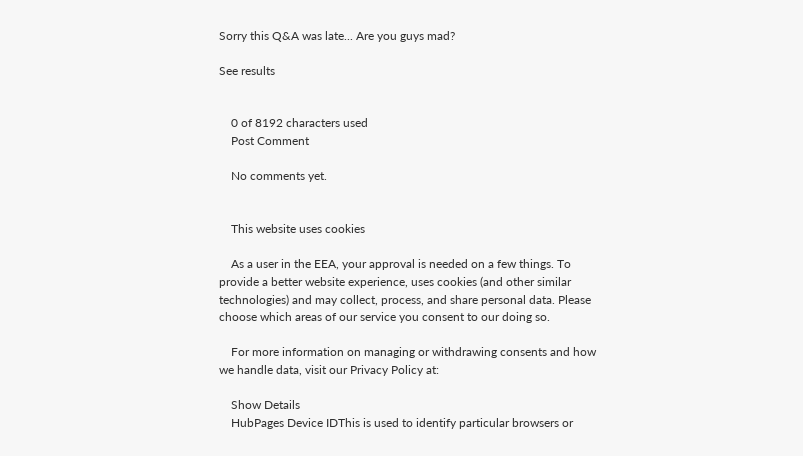Sorry this Q&A was late... Are you guys mad?

See results


    0 of 8192 characters used
    Post Comment

    No comments yet.


    This website uses cookies

    As a user in the EEA, your approval is needed on a few things. To provide a better website experience, uses cookies (and other similar technologies) and may collect, process, and share personal data. Please choose which areas of our service you consent to our doing so.

    For more information on managing or withdrawing consents and how we handle data, visit our Privacy Policy at:

    Show Details
    HubPages Device IDThis is used to identify particular browsers or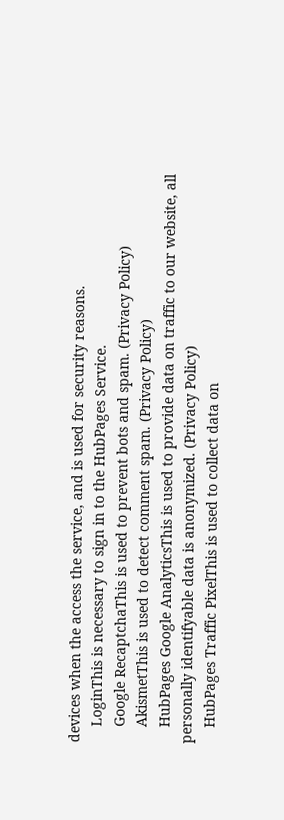devices when the access the service, and is used for security reasons.
    LoginThis is necessary to sign in to the HubPages Service.
    Google RecaptchaThis is used to prevent bots and spam. (Privacy Policy)
    AkismetThis is used to detect comment spam. (Privacy Policy)
    HubPages Google AnalyticsThis is used to provide data on traffic to our website, all personally identifyable data is anonymized. (Privacy Policy)
    HubPages Traffic PixelThis is used to collect data on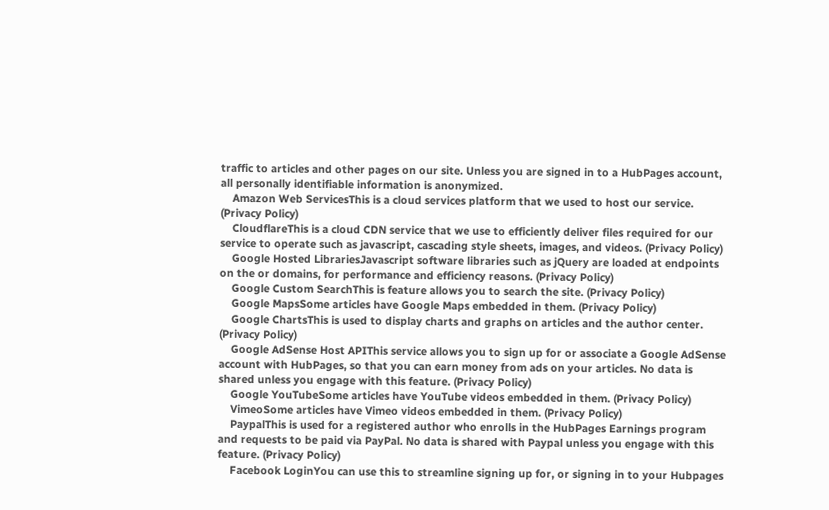traffic to articles and other pages on our site. Unless you are signed in to a HubPages account, all personally identifiable information is anonymized.
    Amazon Web ServicesThis is a cloud services platform that we used to host our service. (Privacy Policy)
    CloudflareThis is a cloud CDN service that we use to efficiently deliver files required for our service to operate such as javascript, cascading style sheets, images, and videos. (Privacy Policy)
    Google Hosted LibrariesJavascript software libraries such as jQuery are loaded at endpoints on the or domains, for performance and efficiency reasons. (Privacy Policy)
    Google Custom SearchThis is feature allows you to search the site. (Privacy Policy)
    Google MapsSome articles have Google Maps embedded in them. (Privacy Policy)
    Google ChartsThis is used to display charts and graphs on articles and the author center. (Privacy Policy)
    Google AdSense Host APIThis service allows you to sign up for or associate a Google AdSense account with HubPages, so that you can earn money from ads on your articles. No data is shared unless you engage with this feature. (Privacy Policy)
    Google YouTubeSome articles have YouTube videos embedded in them. (Privacy Policy)
    VimeoSome articles have Vimeo videos embedded in them. (Privacy Policy)
    PaypalThis is used for a registered author who enrolls in the HubPages Earnings program and requests to be paid via PayPal. No data is shared with Paypal unless you engage with this feature. (Privacy Policy)
    Facebook LoginYou can use this to streamline signing up for, or signing in to your Hubpages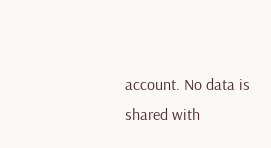account. No data is shared with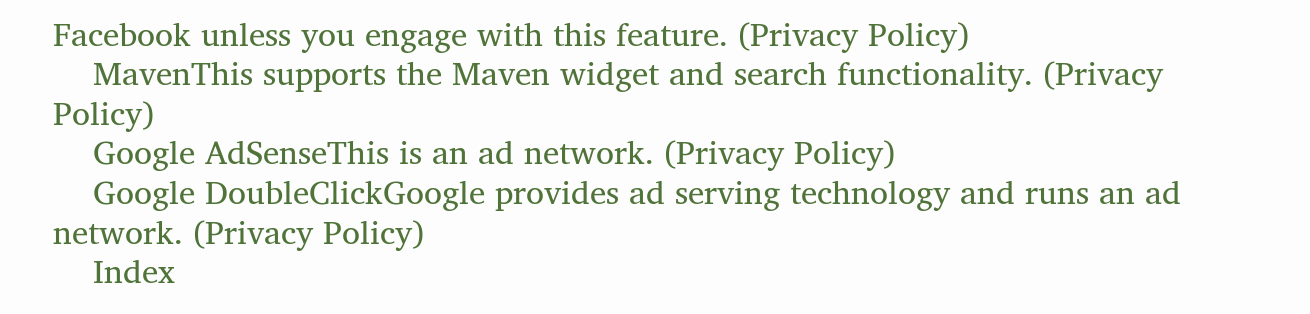Facebook unless you engage with this feature. (Privacy Policy)
    MavenThis supports the Maven widget and search functionality. (Privacy Policy)
    Google AdSenseThis is an ad network. (Privacy Policy)
    Google DoubleClickGoogle provides ad serving technology and runs an ad network. (Privacy Policy)
    Index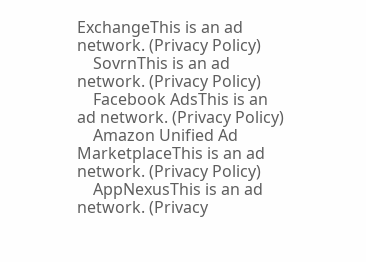ExchangeThis is an ad network. (Privacy Policy)
    SovrnThis is an ad network. (Privacy Policy)
    Facebook AdsThis is an ad network. (Privacy Policy)
    Amazon Unified Ad MarketplaceThis is an ad network. (Privacy Policy)
    AppNexusThis is an ad network. (Privacy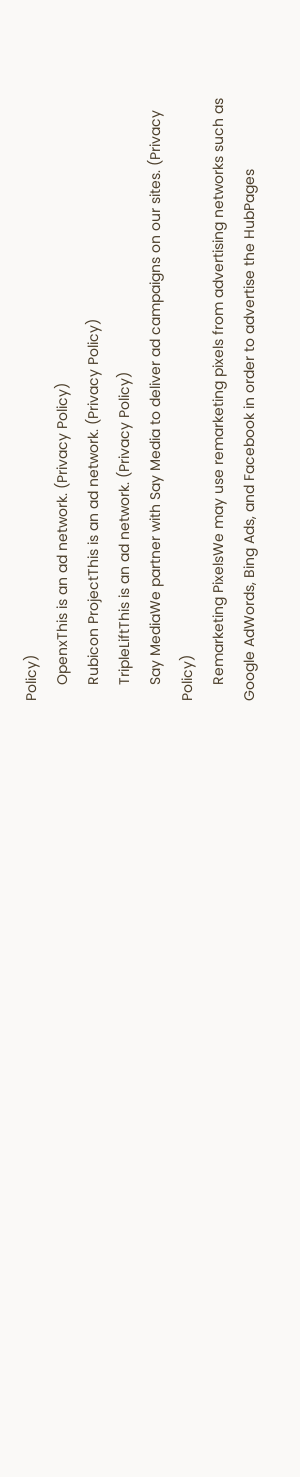Policy)
    OpenxThis is an ad network. (Privacy Policy)
    Rubicon ProjectThis is an ad network. (Privacy Policy)
    TripleLiftThis is an ad network. (Privacy Policy)
    Say MediaWe partner with Say Media to deliver ad campaigns on our sites. (Privacy Policy)
    Remarketing PixelsWe may use remarketing pixels from advertising networks such as Google AdWords, Bing Ads, and Facebook in order to advertise the HubPages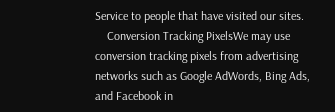Service to people that have visited our sites.
    Conversion Tracking PixelsWe may use conversion tracking pixels from advertising networks such as Google AdWords, Bing Ads, and Facebook in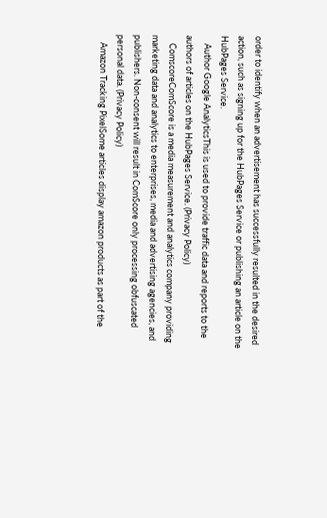order to identify when an advertisement has successfully resulted in the desired action, such as signing up for the HubPages Service or publishing an article on the HubPages Service.
    Author Google AnalyticsThis is used to provide traffic data and reports to the authors of articles on the HubPages Service. (Privacy Policy)
    ComscoreComScore is a media measurement and analytics company providing marketing data and analytics to enterprises, media and advertising agencies, and publishers. Non-consent will result in ComScore only processing obfuscated personal data. (Privacy Policy)
    Amazon Tracking PixelSome articles display amazon products as part of the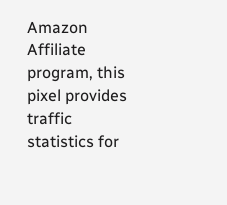Amazon Affiliate program, this pixel provides traffic statistics for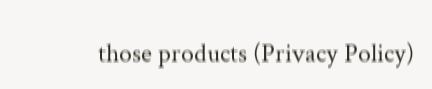those products (Privacy Policy)